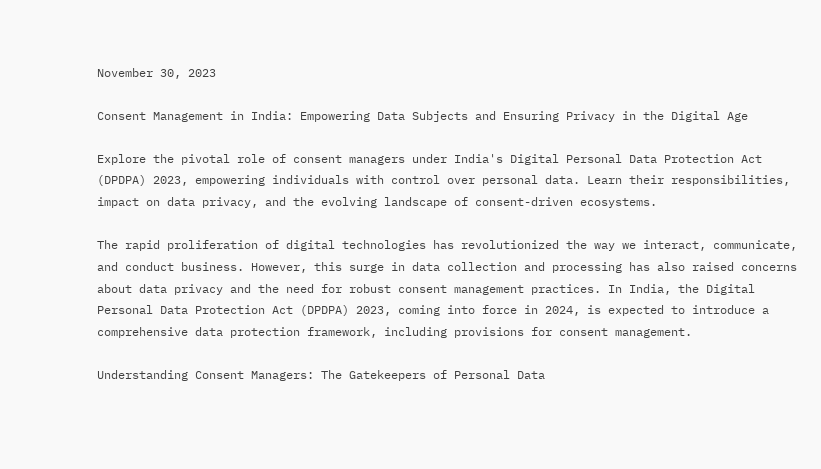November 30, 2023

Consent Management in India: Empowering Data Subjects and Ensuring Privacy in the Digital Age

Explore the pivotal role of consent managers under India's Digital Personal Data Protection Act (DPDPA) 2023, empowering individuals with control over personal data. Learn their responsibilities, impact on data privacy, and the evolving landscape of consent-driven ecosystems.

The rapid proliferation of digital technologies has revolutionized the way we interact, communicate, and conduct business. However, this surge in data collection and processing has also raised concerns about data privacy and the need for robust consent management practices. In India, the Digital Personal Data Protection Act (DPDPA) 2023, coming into force in 2024, is expected to introduce a comprehensive data protection framework, including provisions for consent management.

Understanding Consent Managers: The Gatekeepers of Personal Data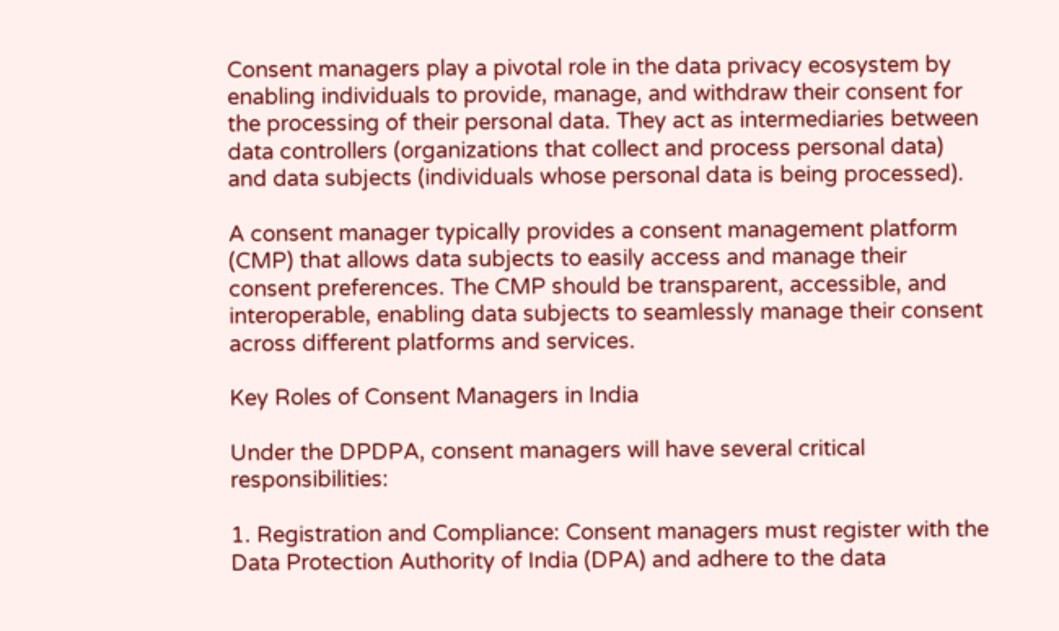Consent managers play a pivotal role in the data privacy ecosystem by enabling individuals to provide, manage, and withdraw their consent for the processing of their personal data. They act as intermediaries between data controllers (organizations that collect and process personal data) and data subjects (individuals whose personal data is being processed).

A consent manager typically provides a consent management platform (CMP) that allows data subjects to easily access and manage their consent preferences. The CMP should be transparent, accessible, and interoperable, enabling data subjects to seamlessly manage their consent across different platforms and services.

Key Roles of Consent Managers in India

Under the DPDPA, consent managers will have several critical responsibilities:

1. Registration and Compliance: Consent managers must register with the Data Protection Authority of India (DPA) and adhere to the data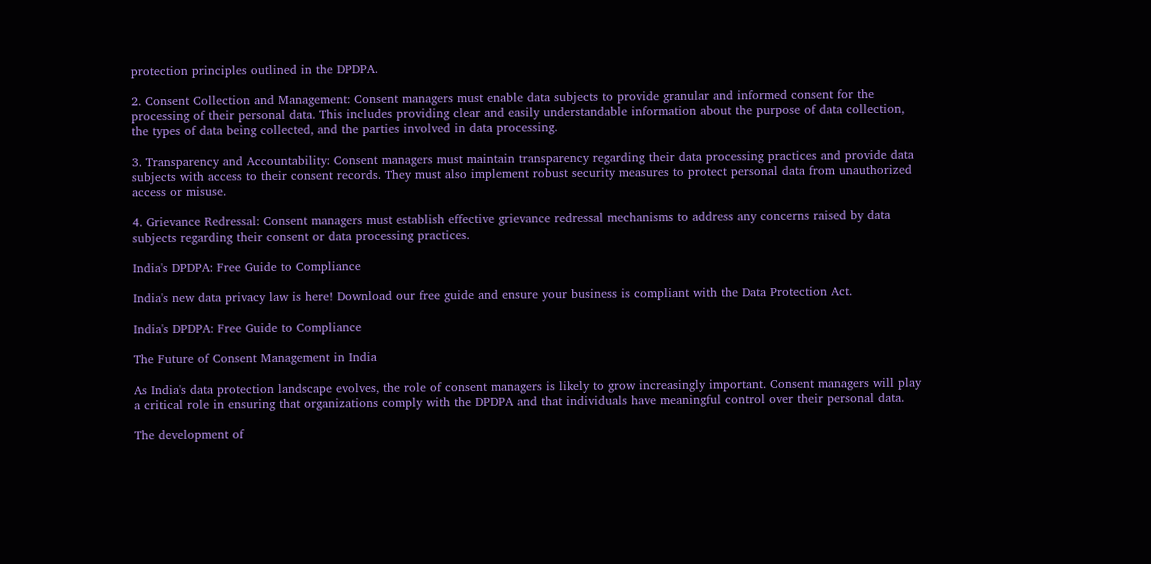protection principles outlined in the DPDPA.

2. Consent Collection and Management: Consent managers must enable data subjects to provide granular and informed consent for the processing of their personal data. This includes providing clear and easily understandable information about the purpose of data collection, the types of data being collected, and the parties involved in data processing.

3. Transparency and Accountability: Consent managers must maintain transparency regarding their data processing practices and provide data subjects with access to their consent records. They must also implement robust security measures to protect personal data from unauthorized access or misuse.

4. Grievance Redressal: Consent managers must establish effective grievance redressal mechanisms to address any concerns raised by data subjects regarding their consent or data processing practices.

India's DPDPA: Free Guide to Compliance

India's new data privacy law is here! Download our free guide and ensure your business is compliant with the Data Protection Act.

India's DPDPA: Free Guide to Compliance

The Future of Consent Management in India

As India's data protection landscape evolves, the role of consent managers is likely to grow increasingly important. Consent managers will play a critical role in ensuring that organizations comply with the DPDPA and that individuals have meaningful control over their personal data.

The development of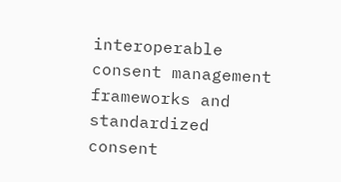interoperable consent management frameworks and standardized consent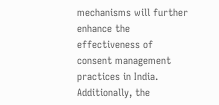mechanisms will further enhance the effectiveness of consent management practices in India. Additionally, the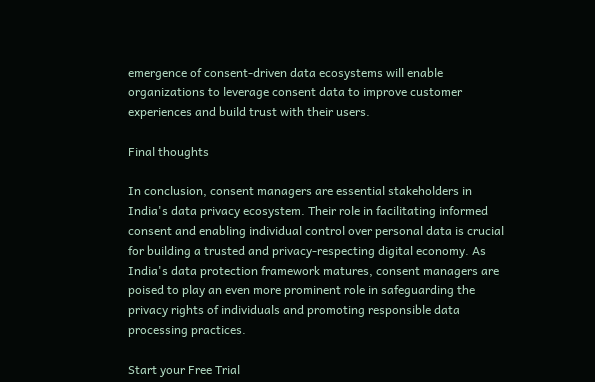emergence of consent-driven data ecosystems will enable organizations to leverage consent data to improve customer experiences and build trust with their users.

Final thoughts

In conclusion, consent managers are essential stakeholders in India's data privacy ecosystem. Their role in facilitating informed consent and enabling individual control over personal data is crucial for building a trusted and privacy-respecting digital economy. As India's data protection framework matures, consent managers are poised to play an even more prominent role in safeguarding the privacy rights of individuals and promoting responsible data processing practices.

Start your Free Trial